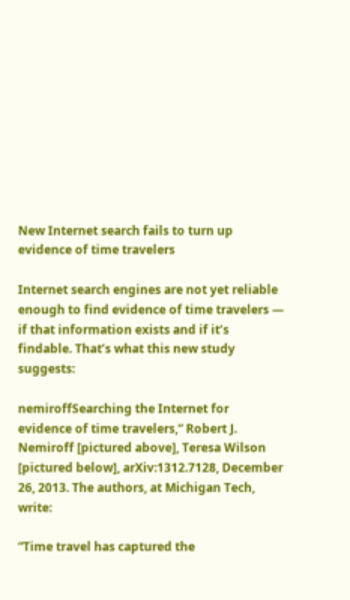New Internet search fails to turn up evidence of time travelers

Internet search engines are not yet reliable enough to find evidence of time travelers — if that information exists and if it’s findable. That’s what this new study suggests:

nemiroffSearching the Internet for evidence of time travelers,” Robert J. Nemiroff [pictured above], Teresa Wilson [pictured below], arXiv:1312.7128, December 26, 2013. The authors, at Michigan Tech, write:

“Time travel has captured the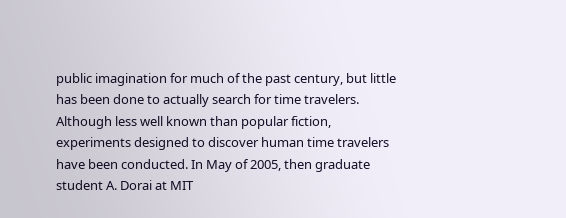public imagination for much of the past century, but little has been done to actually search for time travelers.  Although less well known than popular fiction, experiments designed to discover human time travelers have been conducted. In May of 2005, then graduate student A. Dorai at MIT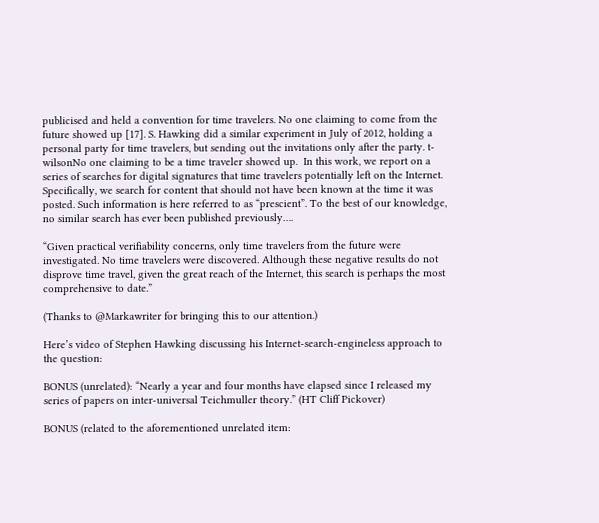publicised and held a convention for time travelers. No one claiming to come from the future showed up [17]. S. Hawking did a similar experiment in July of 2012, holding a personal party for time travelers, but sending out the invitations only after the party. t-wilsonNo one claiming to be a time traveler showed up.  In this work, we report on a series of searches for digital signatures that time travelers potentially left on the Internet. Specifically, we search for content that should not have been known at the time it was posted. Such information is here referred to as “prescient”. To the best of our knowledge, no similar search has ever been published previously….

“Given practical verifiability concerns, only time travelers from the future were investigated. No time travelers were discovered. Although these negative results do not disprove time travel, given the great reach of the Internet, this search is perhaps the most comprehensive to date.”

(Thanks to @Markawriter for bringing this to our attention.)

Here’s video of Stephen Hawking discussing his Internet-search-engineless approach to the question:

BONUS (unrelated): “Nearly a year and four months have elapsed since I released my series of papers on inter-universal Teichmuller theory.” (HT Cliff Pickover)

BONUS (related to the aforementioned unrelated item: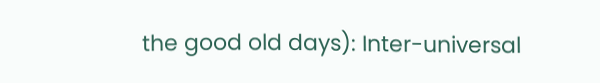the good old days): Inter-universal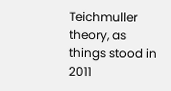Teichmuller theory, as things stood in 2011